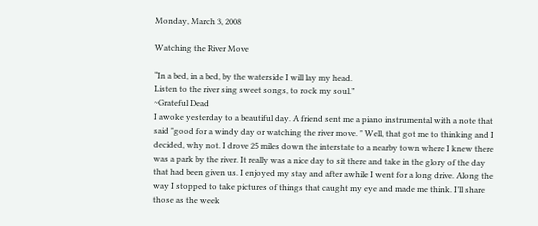Monday, March 3, 2008

Watching the River Move

“In a bed, in a bed, by the waterside I will lay my head.
Listen to the river sing sweet songs, to rock my soul.”
~Grateful Dead
I awoke yesterday to a beautiful day. A friend sent me a piano instrumental with a note that said "good for a windy day or watching the river move. " Well, that got me to thinking and I decided, why not. I drove 25 miles down the interstate to a nearby town where I knew there was a park by the river. It really was a nice day to sit there and take in the glory of the day that had been given us. I enjoyed my stay and after awhile I went for a long drive. Along the way I stopped to take pictures of things that caught my eye and made me think. I’ll share those as the week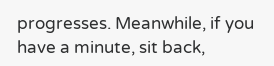progresses. Meanwhile, if you have a minute, sit back,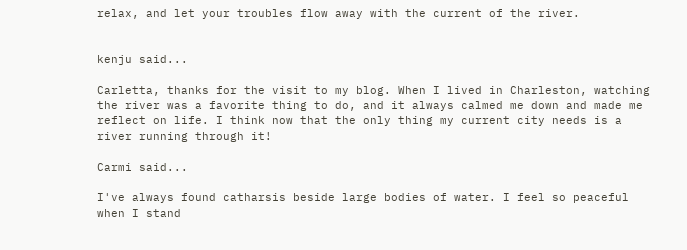relax, and let your troubles flow away with the current of the river.


kenju said...

Carletta, thanks for the visit to my blog. When I lived in Charleston, watching the river was a favorite thing to do, and it always calmed me down and made me reflect on life. I think now that the only thing my current city needs is a river running through it!

Carmi said...

I've always found catharsis beside large bodies of water. I feel so peaceful when I stand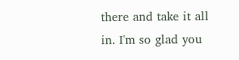there and take it all in. I'm so glad you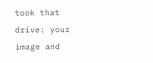took that drive: your image and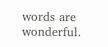words are wonderful.